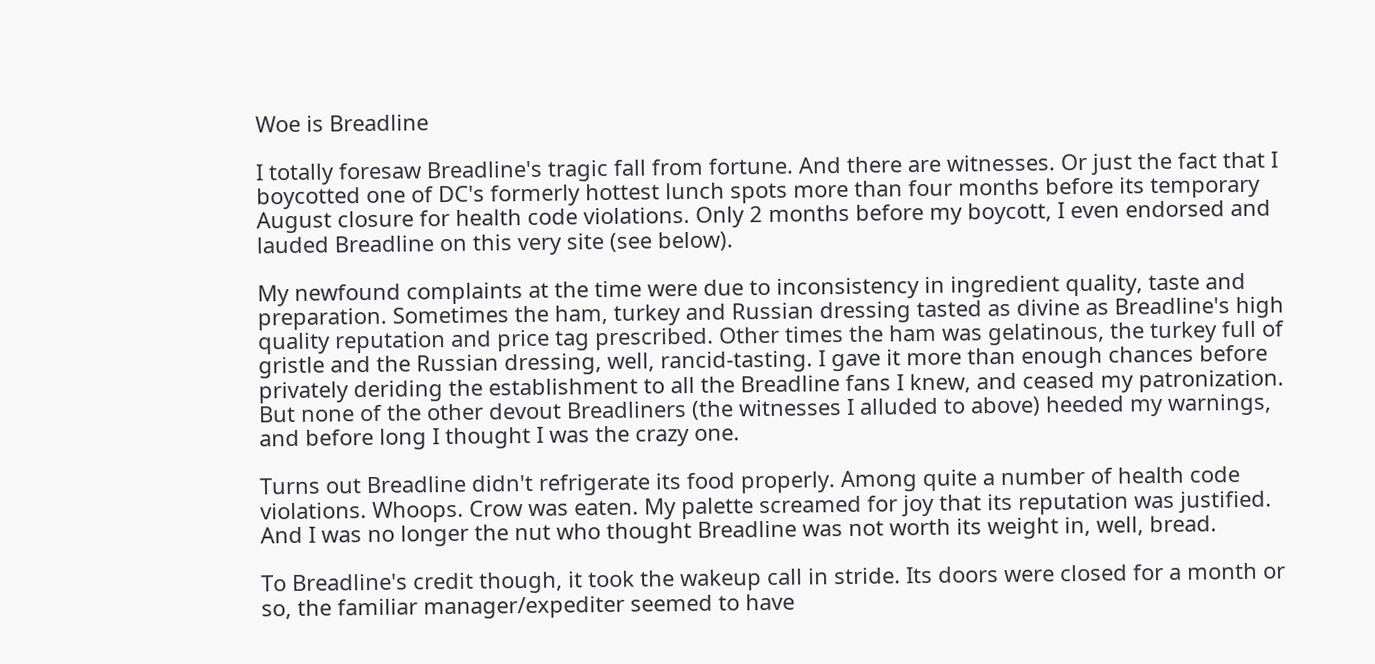Woe is Breadline

I totally foresaw Breadline's tragic fall from fortune. And there are witnesses. Or just the fact that I boycotted one of DC's formerly hottest lunch spots more than four months before its temporary August closure for health code violations. Only 2 months before my boycott, I even endorsed and lauded Breadline on this very site (see below).

My newfound complaints at the time were due to inconsistency in ingredient quality, taste and preparation. Sometimes the ham, turkey and Russian dressing tasted as divine as Breadline's high quality reputation and price tag prescribed. Other times the ham was gelatinous, the turkey full of gristle and the Russian dressing, well, rancid-tasting. I gave it more than enough chances before privately deriding the establishment to all the Breadline fans I knew, and ceased my patronization. But none of the other devout Breadliners (the witnesses I alluded to above) heeded my warnings, and before long I thought I was the crazy one.

Turns out Breadline didn't refrigerate its food properly. Among quite a number of health code violations. Whoops. Crow was eaten. My palette screamed for joy that its reputation was justified. And I was no longer the nut who thought Breadline was not worth its weight in, well, bread.

To Breadline's credit though, it took the wakeup call in stride. Its doors were closed for a month or so, the familiar manager/expediter seemed to have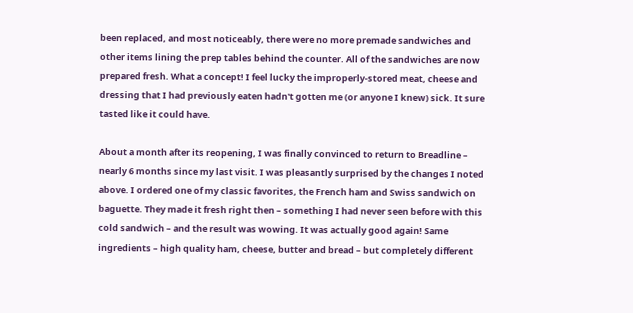been replaced, and most noticeably, there were no more premade sandwiches and other items lining the prep tables behind the counter. All of the sandwiches are now prepared fresh. What a concept! I feel lucky the improperly-stored meat, cheese and dressing that I had previously eaten hadn't gotten me (or anyone I knew) sick. It sure tasted like it could have.

About a month after its reopening, I was finally convinced to return to Breadline – nearly 6 months since my last visit. I was pleasantly surprised by the changes I noted above. I ordered one of my classic favorites, the French ham and Swiss sandwich on baguette. They made it fresh right then – something I had never seen before with this cold sandwich – and the result was wowing. It was actually good again! Same ingredients – high quality ham, cheese, butter and bread – but completely different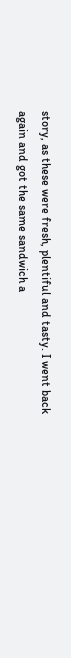story, as these were fresh, plentiful and tasty. I went back again and got the same sandwich a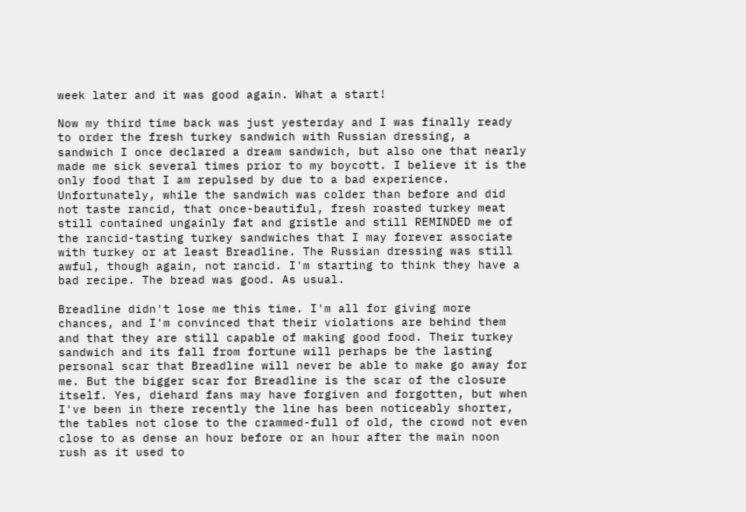week later and it was good again. What a start!

Now my third time back was just yesterday and I was finally ready to order the fresh turkey sandwich with Russian dressing, a sandwich I once declared a dream sandwich, but also one that nearly made me sick several times prior to my boycott. I believe it is the only food that I am repulsed by due to a bad experience. Unfortunately, while the sandwich was colder than before and did not taste rancid, that once-beautiful, fresh roasted turkey meat still contained ungainly fat and gristle and still REMINDED me of the rancid-tasting turkey sandwiches that I may forever associate with turkey or at least Breadline. The Russian dressing was still awful, though again, not rancid. I'm starting to think they have a bad recipe. The bread was good. As usual.

Breadline didn't lose me this time. I'm all for giving more chances, and I'm convinced that their violations are behind them and that they are still capable of making good food. Their turkey sandwich and its fall from fortune will perhaps be the lasting personal scar that Breadline will never be able to make go away for me. But the bigger scar for Breadline is the scar of the closure itself. Yes, diehard fans may have forgiven and forgotten, but when I've been in there recently the line has been noticeably shorter, the tables not close to the crammed-full of old, the crowd not even close to as dense an hour before or an hour after the main noon rush as it used to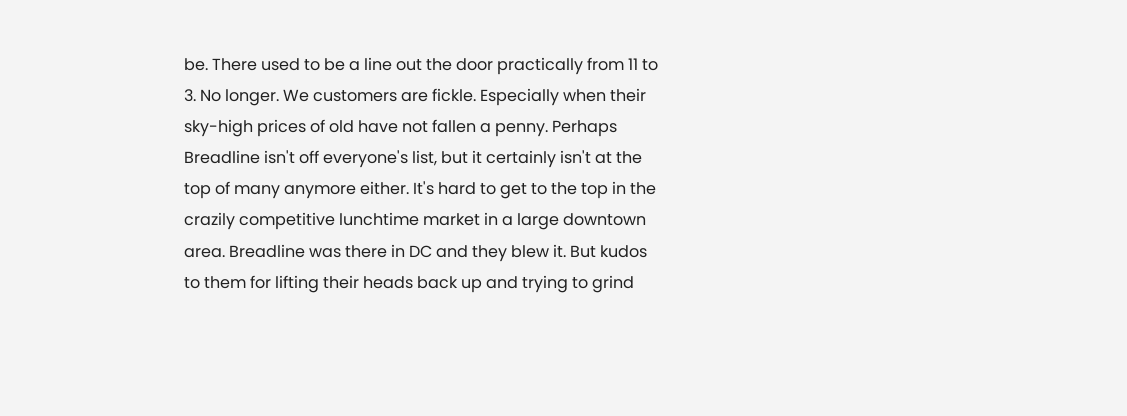be. There used to be a line out the door practically from 11 to 3. No longer. We customers are fickle. Especially when their sky-high prices of old have not fallen a penny. Perhaps Breadline isn't off everyone's list, but it certainly isn't at the top of many anymore either. It's hard to get to the top in the crazily competitive lunchtime market in a large downtown area. Breadline was there in DC and they blew it. But kudos to them for lifting their heads back up and trying to grind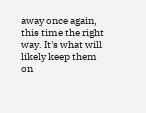away once again, this time the right way. It's what will likely keep them on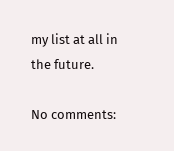my list at all in the future.

No comments: